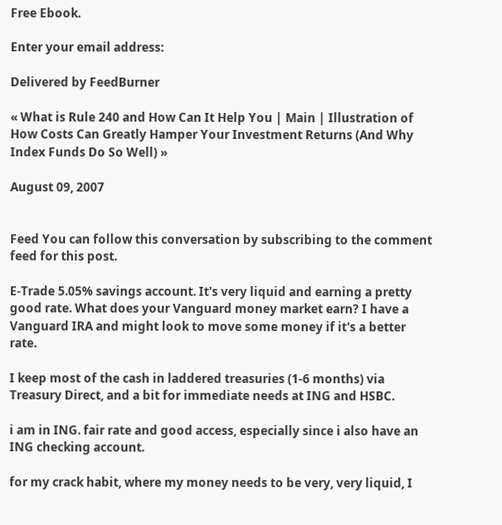Free Ebook.

Enter your email address:

Delivered by FeedBurner

« What is Rule 240 and How Can It Help You | Main | Illustration of How Costs Can Greatly Hamper Your Investment Returns (And Why Index Funds Do So Well) »

August 09, 2007


Feed You can follow this conversation by subscribing to the comment feed for this post.

E-Trade 5.05% savings account. It's very liquid and earning a pretty good rate. What does your Vanguard money market earn? I have a Vanguard IRA and might look to move some money if it's a better rate.

I keep most of the cash in laddered treasuries (1-6 months) via Treasury Direct, and a bit for immediate needs at ING and HSBC.

i am in ING. fair rate and good access, especially since i also have an ING checking account.

for my crack habit, where my money needs to be very, very liquid, I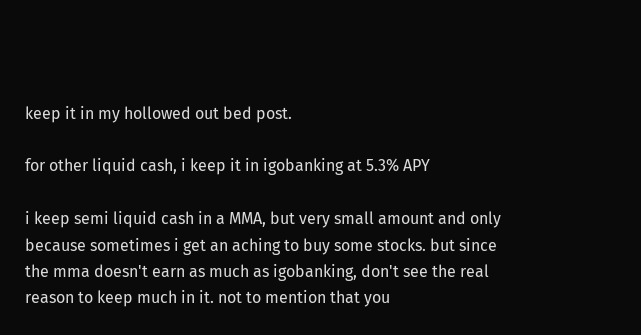keep it in my hollowed out bed post.

for other liquid cash, i keep it in igobanking at 5.3% APY

i keep semi liquid cash in a MMA, but very small amount and only because sometimes i get an aching to buy some stocks. but since the mma doesn't earn as much as igobanking, don't see the real reason to keep much in it. not to mention that you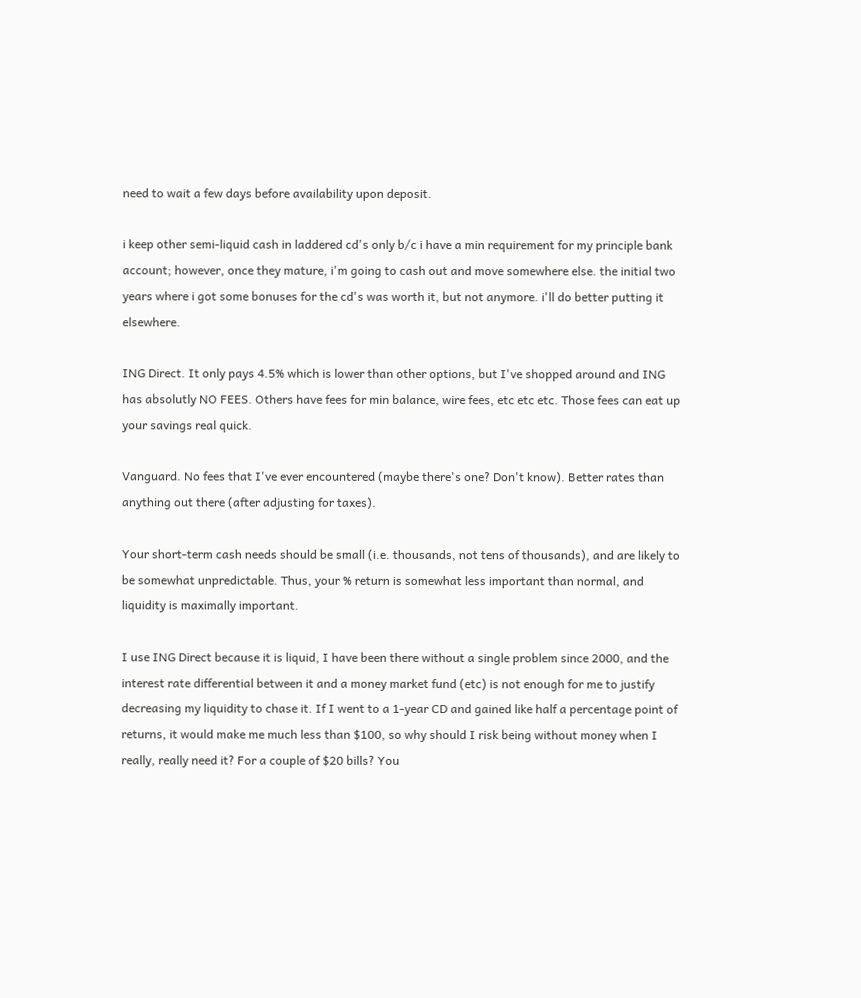need to wait a few days before availability upon deposit.

i keep other semi-liquid cash in laddered cd's only b/c i have a min requirement for my principle bank account; however, once they mature, i'm going to cash out and move somewhere else. the initial two years where i got some bonuses for the cd's was worth it, but not anymore. i'll do better putting it elsewhere.

ING Direct. It only pays 4.5% which is lower than other options, but I've shopped around and ING has absolutly NO FEES. Others have fees for min balance, wire fees, etc etc etc. Those fees can eat up your savings real quick.

Vanguard. No fees that I've ever encountered (maybe there's one? Don't know). Better rates than anything out there (after adjusting for taxes).

Your short-term cash needs should be small (i.e. thousands, not tens of thousands), and are likely to be somewhat unpredictable. Thus, your % return is somewhat less important than normal, and liquidity is maximally important.

I use ING Direct because it is liquid, I have been there without a single problem since 2000, and the interest rate differential between it and a money market fund (etc) is not enough for me to justify decreasing my liquidity to chase it. If I went to a 1-year CD and gained like half a percentage point of returns, it would make me much less than $100, so why should I risk being without money when I really, really need it? For a couple of $20 bills? You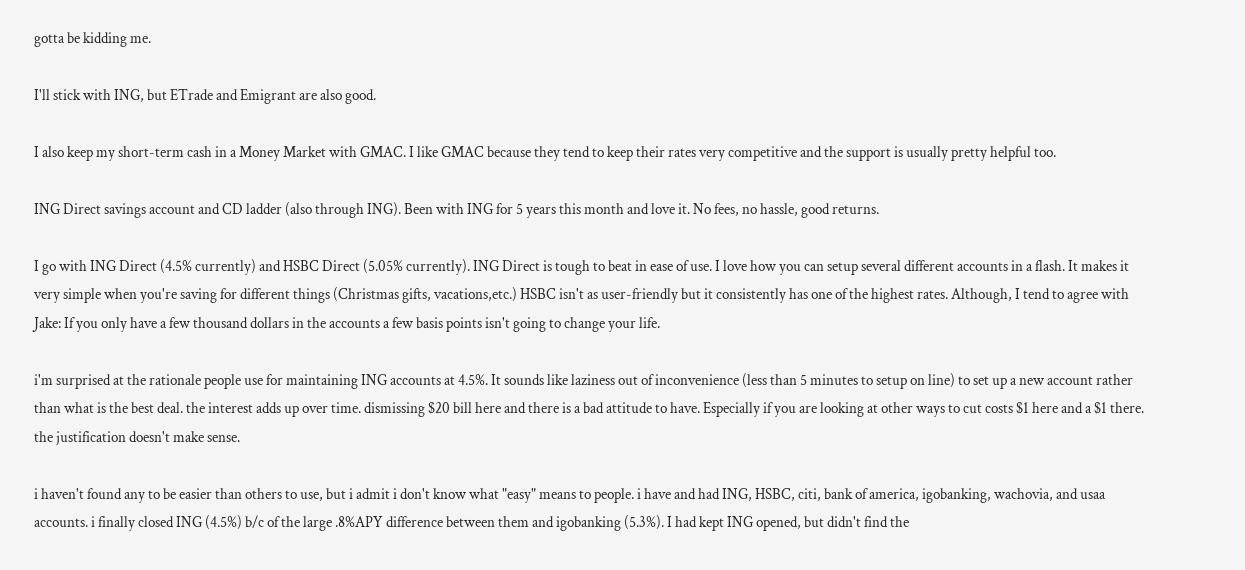gotta be kidding me.

I'll stick with ING, but ETrade and Emigrant are also good.

I also keep my short-term cash in a Money Market with GMAC. I like GMAC because they tend to keep their rates very competitive and the support is usually pretty helpful too.

ING Direct savings account and CD ladder (also through ING). Been with ING for 5 years this month and love it. No fees, no hassle, good returns.

I go with ING Direct (4.5% currently) and HSBC Direct (5.05% currently). ING Direct is tough to beat in ease of use. I love how you can setup several different accounts in a flash. It makes it very simple when you're saving for different things (Christmas gifts, vacations,etc.) HSBC isn't as user-friendly but it consistently has one of the highest rates. Although, I tend to agree with Jake: If you only have a few thousand dollars in the accounts a few basis points isn't going to change your life.

i'm surprised at the rationale people use for maintaining ING accounts at 4.5%. It sounds like laziness out of inconvenience (less than 5 minutes to setup on line) to set up a new account rather than what is the best deal. the interest adds up over time. dismissing $20 bill here and there is a bad attitude to have. Especially if you are looking at other ways to cut costs $1 here and a $1 there. the justification doesn't make sense.

i haven't found any to be easier than others to use, but i admit i don't know what "easy" means to people. i have and had ING, HSBC, citi, bank of america, igobanking, wachovia, and usaa accounts. i finally closed ING (4.5%) b/c of the large .8%APY difference between them and igobanking (5.3%). I had kept ING opened, but didn't find the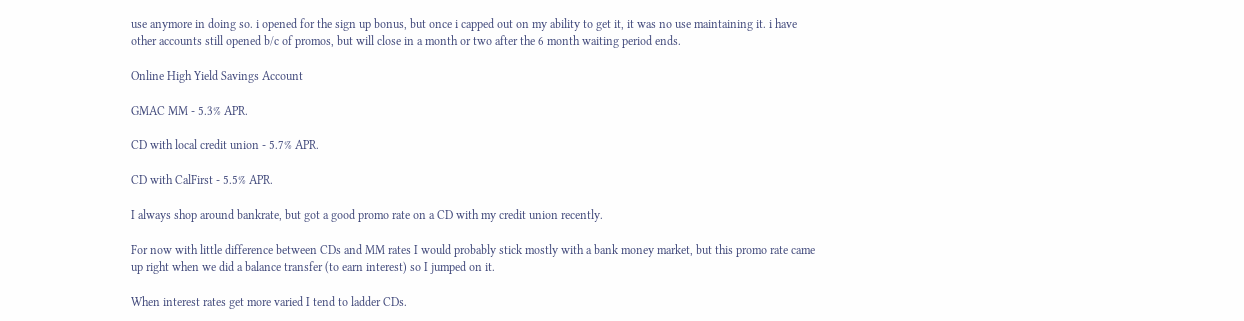use anymore in doing so. i opened for the sign up bonus, but once i capped out on my ability to get it, it was no use maintaining it. i have other accounts still opened b/c of promos, but will close in a month or two after the 6 month waiting period ends.

Online High Yield Savings Account

GMAC MM - 5.3% APR.

CD with local credit union - 5.7% APR.

CD with CalFirst - 5.5% APR.

I always shop around bankrate, but got a good promo rate on a CD with my credit union recently.

For now with little difference between CDs and MM rates I would probably stick mostly with a bank money market, but this promo rate came up right when we did a balance transfer (to earn interest) so I jumped on it.

When interest rates get more varied I tend to ladder CDs.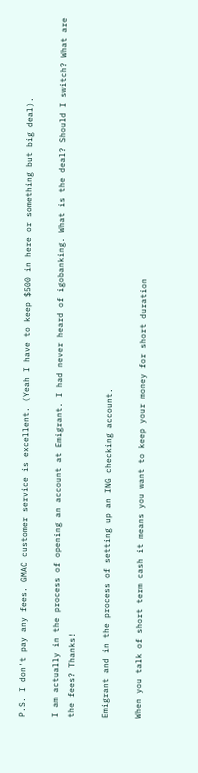P.S. I don't pay any fees. GMAC customer service is excellent. (Yeah I have to keep $500 in here or something but big deal).

I am actually in the process of opening an account at Emigrant. I had never heard of igobanking. What is the deal? Should I switch? What are the fees? Thanks!

Emigrant and in the process of setting up an ING checking account.

When you talk of short term cash it means you want to keep your money for short duration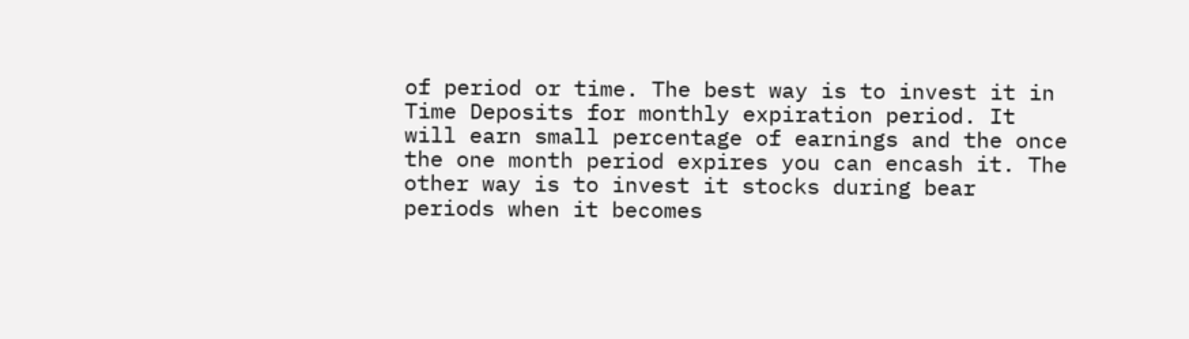of period or time. The best way is to invest it in Time Deposits for monthly expiration period. It will earn small percentage of earnings and the once the one month period expires you can encash it. The other way is to invest it stocks during bear periods when it becomes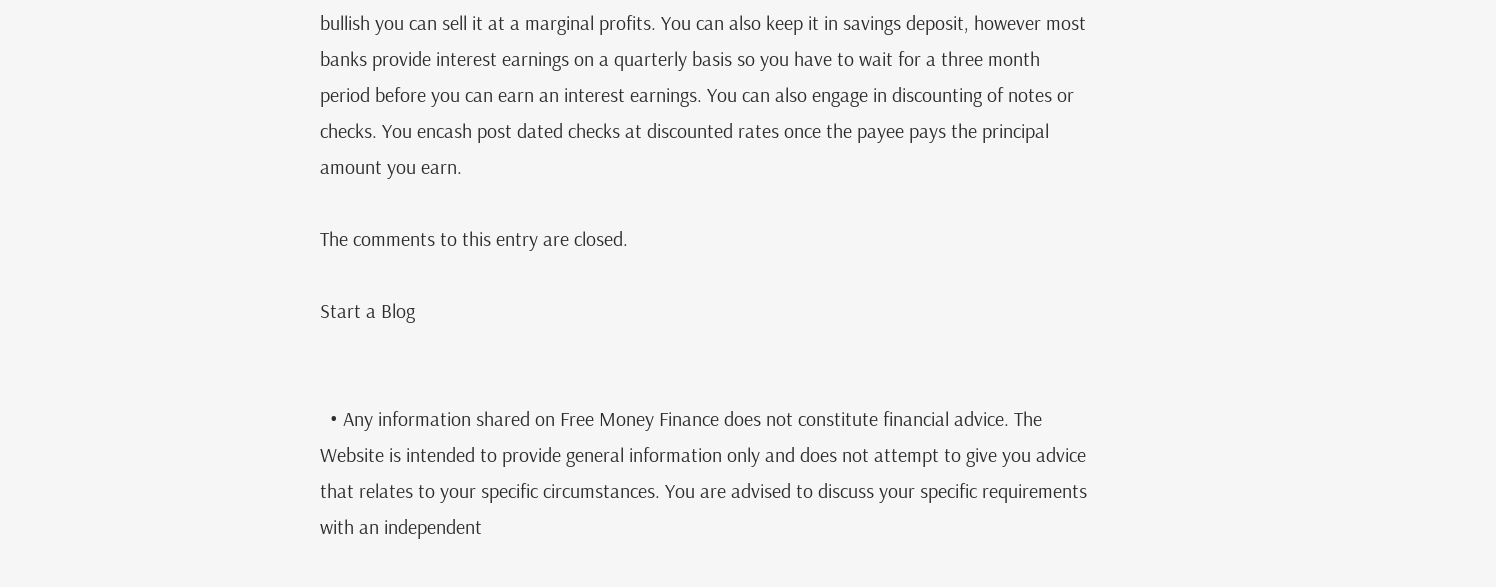bullish you can sell it at a marginal profits. You can also keep it in savings deposit, however most banks provide interest earnings on a quarterly basis so you have to wait for a three month period before you can earn an interest earnings. You can also engage in discounting of notes or checks. You encash post dated checks at discounted rates once the payee pays the principal amount you earn.

The comments to this entry are closed.

Start a Blog


  • Any information shared on Free Money Finance does not constitute financial advice. The Website is intended to provide general information only and does not attempt to give you advice that relates to your specific circumstances. You are advised to discuss your specific requirements with an independent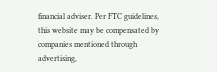financial adviser. Per FTC guidelines, this website may be compensated by companies mentioned through advertising,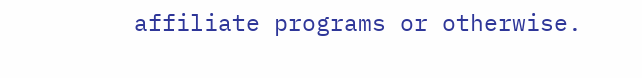affiliate programs or otherwise.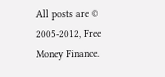All posts are © 2005-2012, Free Money Finance.